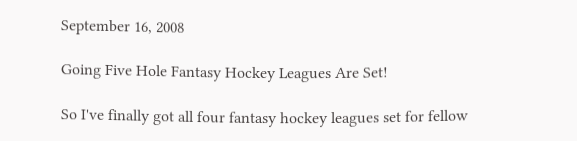September 16, 2008

Going Five Hole Fantasy Hockey Leagues Are Set!

So I've finally got all four fantasy hockey leagues set for fellow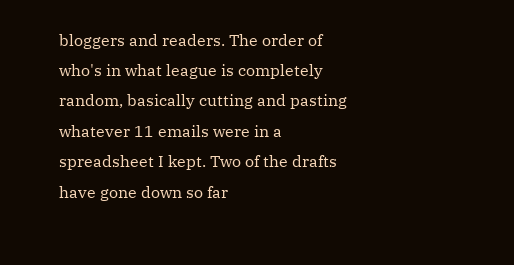bloggers and readers. The order of who's in what league is completely random, basically cutting and pasting whatever 11 emails were in a spreadsheet I kept. Two of the drafts have gone down so far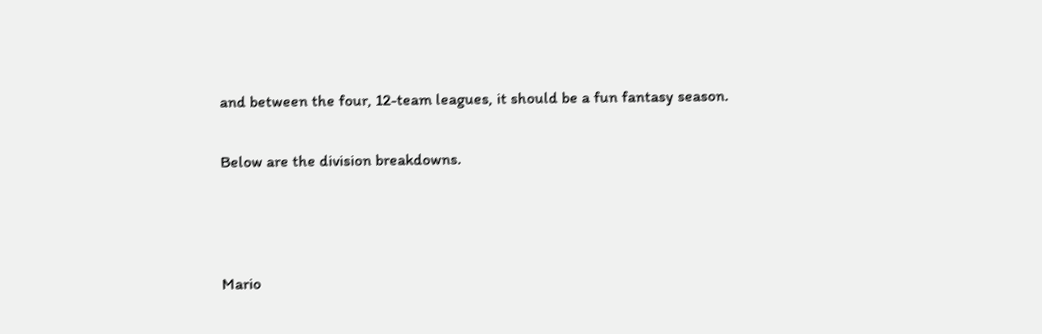and between the four, 12-team leagues, it should be a fun fantasy season.

Below are the division breakdowns.



Mario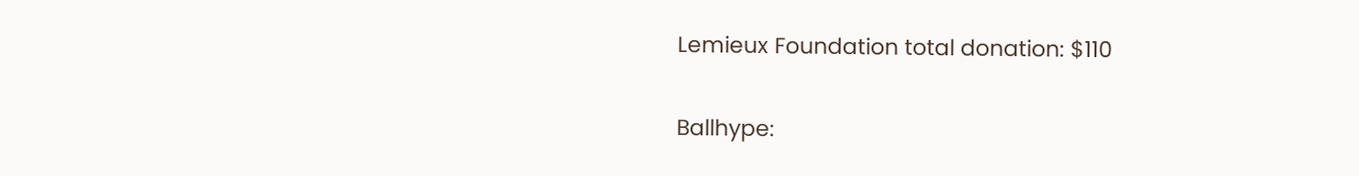Lemieux Foundation total donation: $110

Ballhype: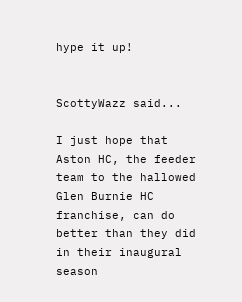hype it up!


ScottyWazz said...

I just hope that Aston HC, the feeder team to the hallowed Glen Burnie HC franchise, can do better than they did in their inaugural season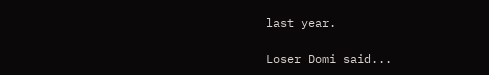last year.

Loser Domi said...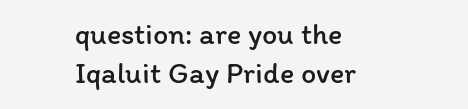question: are you the Iqaluit Gay Pride over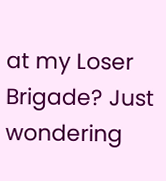at my Loser Brigade? Just wondering